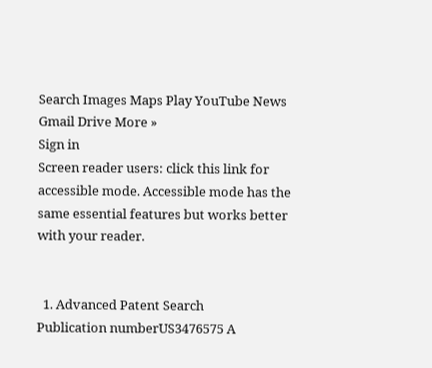Search Images Maps Play YouTube News Gmail Drive More »
Sign in
Screen reader users: click this link for accessible mode. Accessible mode has the same essential features but works better with your reader.


  1. Advanced Patent Search
Publication numberUS3476575 A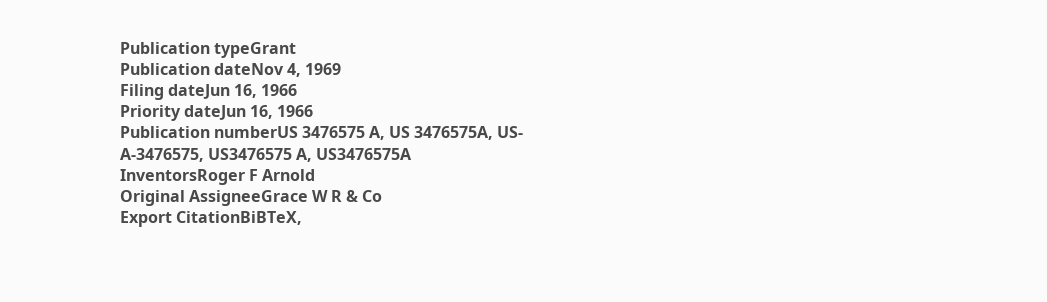Publication typeGrant
Publication dateNov 4, 1969
Filing dateJun 16, 1966
Priority dateJun 16, 1966
Publication numberUS 3476575 A, US 3476575A, US-A-3476575, US3476575 A, US3476575A
InventorsRoger F Arnold
Original AssigneeGrace W R & Co
Export CitationBiBTeX,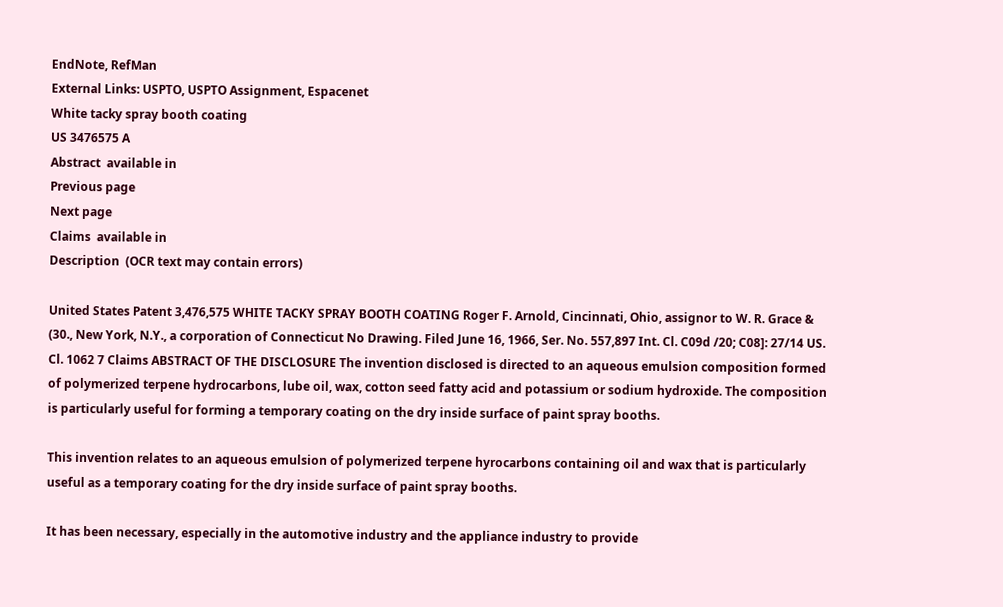EndNote, RefMan
External Links: USPTO, USPTO Assignment, Espacenet
White tacky spray booth coating
US 3476575 A
Abstract  available in
Previous page
Next page
Claims  available in
Description  (OCR text may contain errors)

United States Patent 3,476,575 WHITE TACKY SPRAY BOOTH COATING Roger F. Arnold, Cincinnati, Ohio, assignor to W. R. Grace & (30., New York, N.Y., a corporation of Connecticut No Drawing. Filed June 16, 1966, Ser. No. 557,897 Int. Cl. C09d /20; C08]: 27/14 US. Cl. 1062 7 Claims ABSTRACT OF THE DISCLOSURE The invention disclosed is directed to an aqueous emulsion composition formed of polymerized terpene hydrocarbons, lube oil, wax, cotton seed fatty acid and potassium or sodium hydroxide. The composition is particularly useful for forming a temporary coating on the dry inside surface of paint spray booths.

This invention relates to an aqueous emulsion of polymerized terpene hyrocarbons containing oil and wax that is particularly useful as a temporary coating for the dry inside surface of paint spray booths.

It has been necessary, especially in the automotive industry and the appliance industry to provide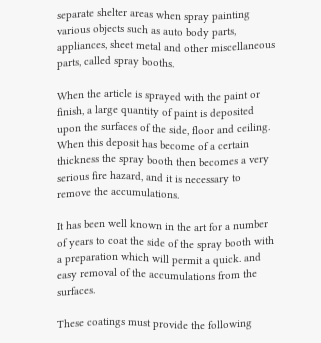separate shelter areas when spray painting various objects such as auto body parts, appliances, sheet metal and other miscellaneous parts, called spray booths.

When the article is sprayed with the paint or finish, a large quantity of paint is deposited upon the surfaces of the side, floor and ceiling. When this deposit has become of a certain thickness the spray booth then becomes a very serious fire hazard, and it is necessary to remove the accumulations.

It has been well known in the art for a number of years to coat the side of the spray booth with a preparation which will permit a quick. and easy removal of the accumulations from the surfaces.

These coatings must provide the following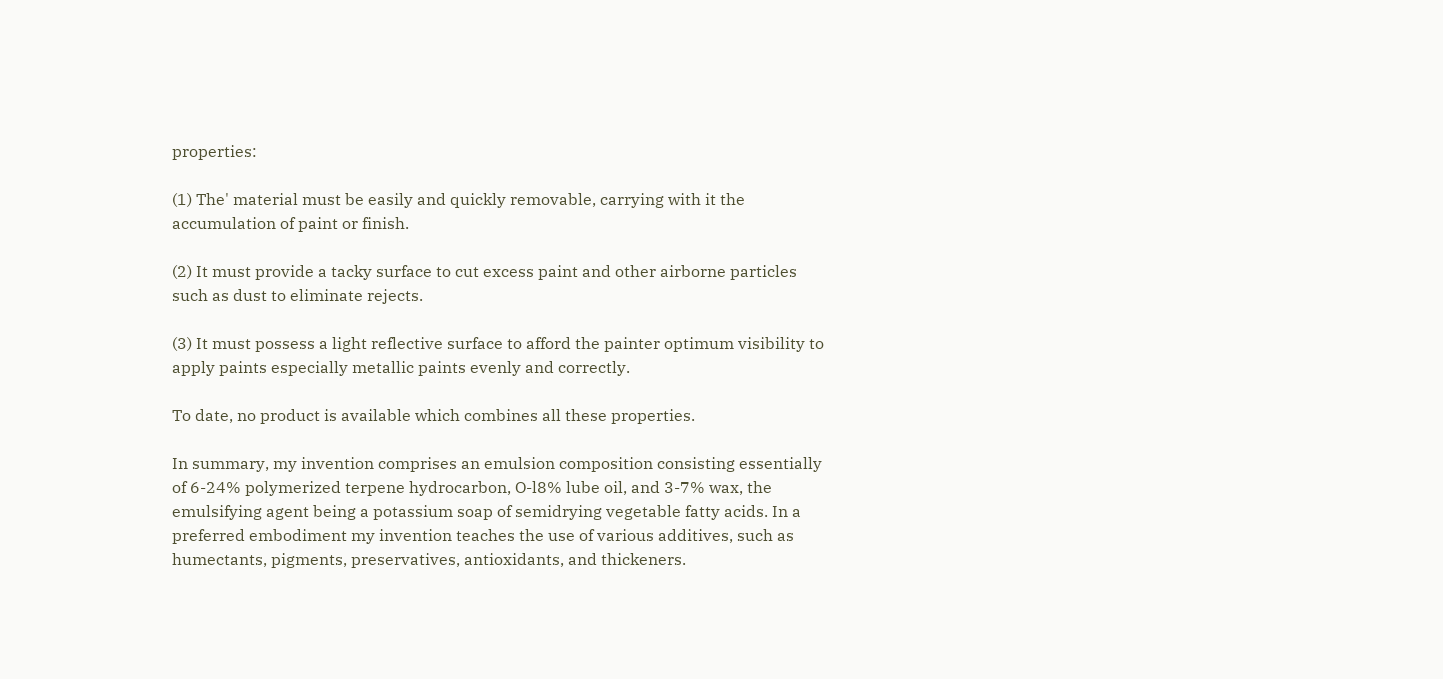properties:

(1) The' material must be easily and quickly removable, carrying with it the accumulation of paint or finish.

(2) It must provide a tacky surface to cut excess paint and other airborne particles such as dust to eliminate rejects.

(3) It must possess a light reflective surface to afford the painter optimum visibility to apply paints especially metallic paints evenly and correctly.

To date, no product is available which combines all these properties.

In summary, my invention comprises an emulsion composition consisting essentially of 6-24% polymerized terpene hydrocarbon, O-l8% lube oil, and 3-7% wax, the emulsifying agent being a potassium soap of semidrying vegetable fatty acids. In a preferred embodiment my invention teaches the use of various additives, such as humectants, pigments, preservatives, antioxidants, and thickeners.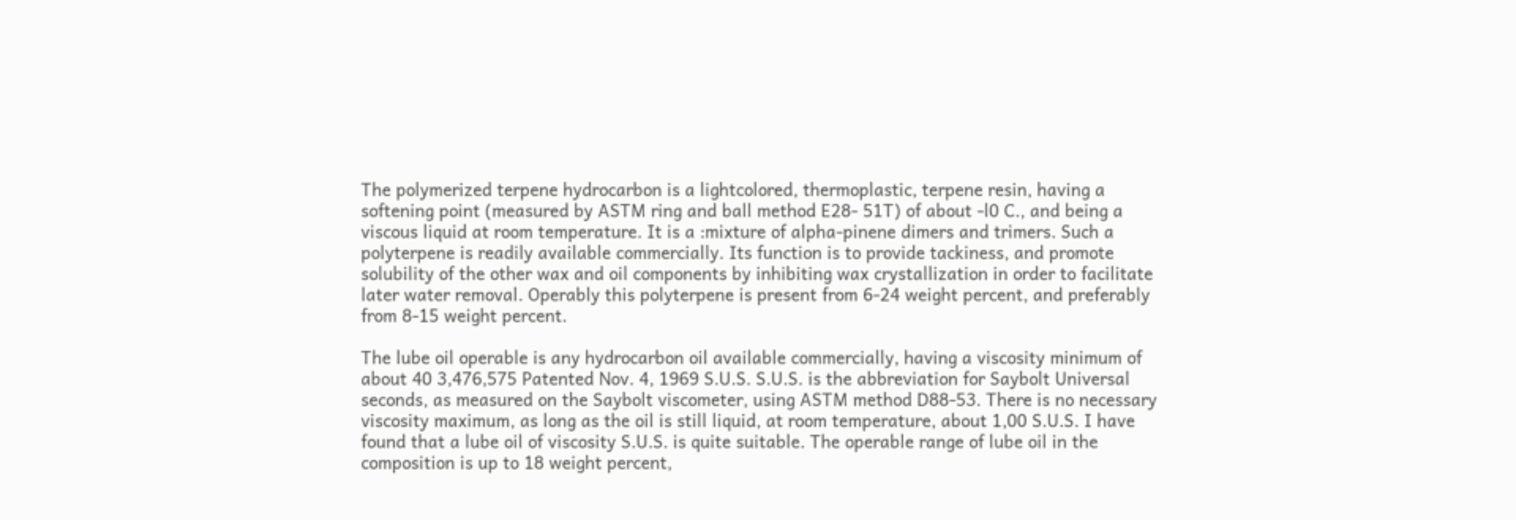The polymerized terpene hydrocarbon is a lightcolored, thermoplastic, terpene resin, having a softening point (measured by ASTM ring and ball method E28- 51T) of about -l0 C., and being a viscous liquid at room temperature. It is a :mixture of alpha-pinene dimers and trimers. Such a polyterpene is readily available commercially. Its function is to provide tackiness, and promote solubility of the other wax and oil components by inhibiting wax crystallization in order to facilitate later water removal. Operably this polyterpene is present from 6-24 weight percent, and preferably from 8-15 weight percent.

The lube oil operable is any hydrocarbon oil available commercially, having a viscosity minimum of about 40 3,476,575 Patented Nov. 4, 1969 S.U.S. S.U.S. is the abbreviation for Saybolt Universal seconds, as measured on the Saybolt viscometer, using ASTM method D88-53. There is no necessary viscosity maximum, as long as the oil is still liquid, at room temperature, about 1,00 S.U.S. I have found that a lube oil of viscosity S.U.S. is quite suitable. The operable range of lube oil in the composition is up to 18 weight percent,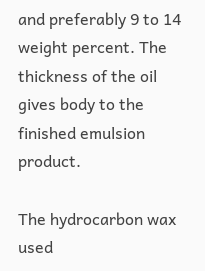and preferably 9 to 14 weight percent. The thickness of the oil gives body to the finished emulsion product.

The hydrocarbon wax used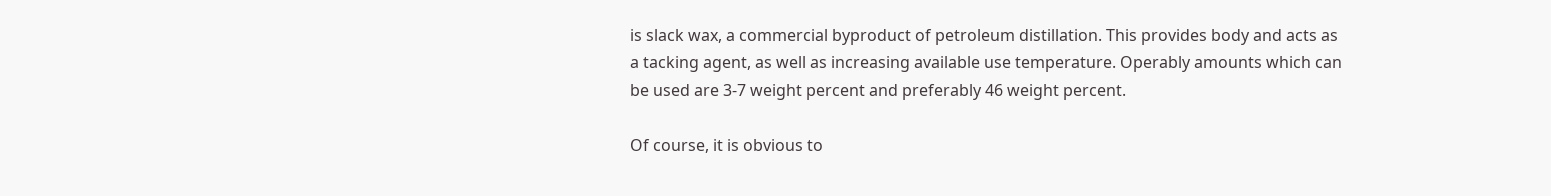is slack wax, a commercial byproduct of petroleum distillation. This provides body and acts as a tacking agent, as well as increasing available use temperature. Operably amounts which can be used are 3-7 weight percent and preferably 46 weight percent.

Of course, it is obvious to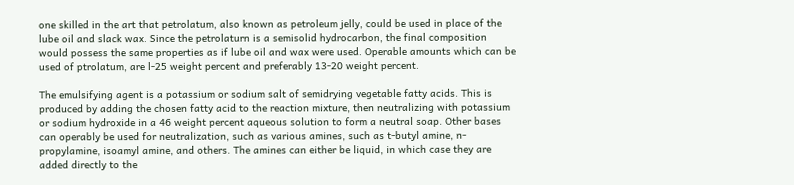one skilled in the art that petrolatum, also known as petroleum jelly, could be used in place of the lube oil and slack wax. Since the petrolaturn is a semisolid hydrocarbon, the final composition would possess the same properties as if lube oil and wax were used. Operable amounts which can be used of ptrolatum, are l-25 weight percent and preferably 13-20 weight percent.

The emulsifying agent is a potassium or sodium salt of semidrying vegetable fatty acids. This is produced by adding the chosen fatty acid to the reaction mixture, then neutralizing with potassium or sodium hydroxide in a 46 weight percent aqueous solution to form a neutral soap. Other bases can operably be used for neutralization, such as various amines, such as t-butyl amine, n-propylamine, isoamyl amine, and others. The amines can either be liquid, in which case they are added directly to the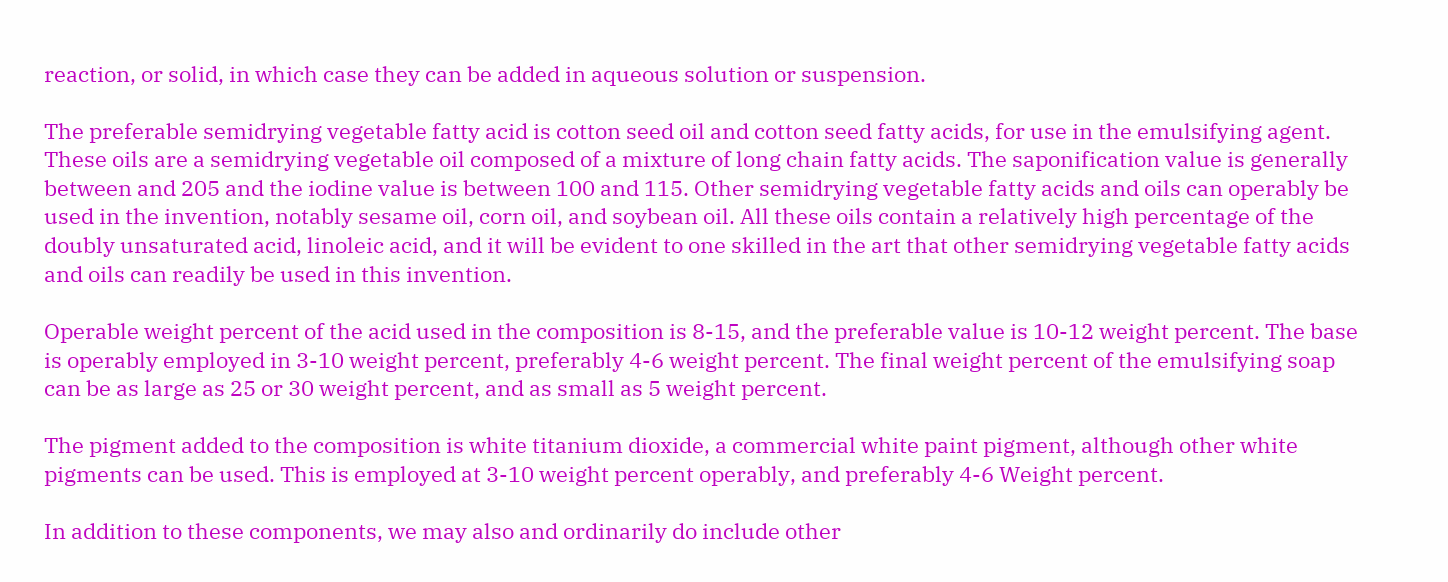reaction, or solid, in which case they can be added in aqueous solution or suspension.

The preferable semidrying vegetable fatty acid is cotton seed oil and cotton seed fatty acids, for use in the emulsifying agent. These oils are a semidrying vegetable oil composed of a mixture of long chain fatty acids. The saponification value is generally between and 205 and the iodine value is between 100 and 115. Other semidrying vegetable fatty acids and oils can operably be used in the invention, notably sesame oil, corn oil, and soybean oil. All these oils contain a relatively high percentage of the doubly unsaturated acid, linoleic acid, and it will be evident to one skilled in the art that other semidrying vegetable fatty acids and oils can readily be used in this invention.

Operable weight percent of the acid used in the composition is 8-15, and the preferable value is 10-12 weight percent. The base is operably employed in 3-10 weight percent, preferably 4-6 weight percent. The final weight percent of the emulsifying soap can be as large as 25 or 30 weight percent, and as small as 5 weight percent.

The pigment added to the composition is white titanium dioxide, a commercial white paint pigment, although other white pigments can be used. This is employed at 3-10 weight percent operably, and preferably 4-6 Weight percent.

In addition to these components, we may also and ordinarily do include other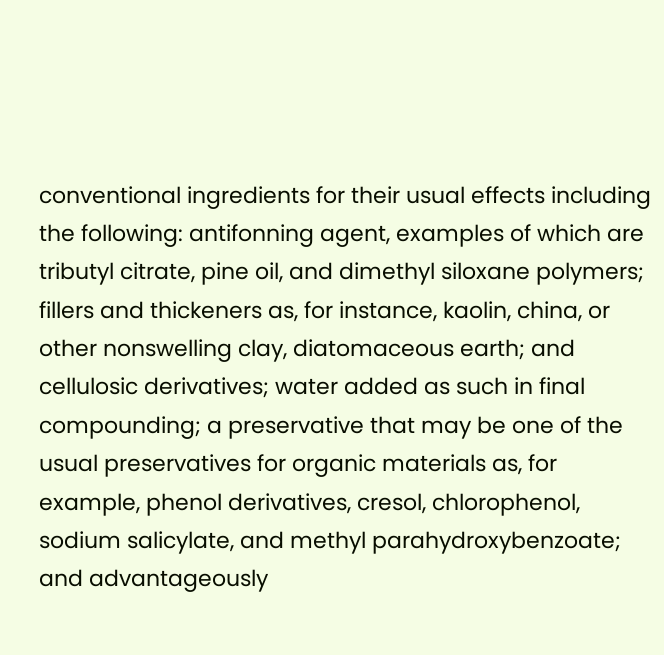conventional ingredients for their usual effects including the following: antifonning agent, examples of which are tributyl citrate, pine oil, and dimethyl siloxane polymers; fillers and thickeners as, for instance, kaolin, china, or other nonswelling clay, diatomaceous earth; and cellulosic derivatives; water added as such in final compounding; a preservative that may be one of the usual preservatives for organic materials as, for example, phenol derivatives, cresol, chlorophenol, sodium salicylate, and methyl parahydroxybenzoate; and advantageously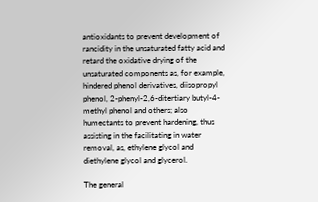antioxidants to prevent development of rancidity in the unsaturated fatty acid and retard the oxidative drying of the unsaturated components as, for example, hindered phenol derivatives, diisopropyl phenol, 2-phenyl-2,6-ditertiary butyl-4-methyl phenol and others; also humectants to prevent hardening, thus assisting in the facilitating in water removal, as, ethylene glycol and diethylene glycol and glycerol.

The general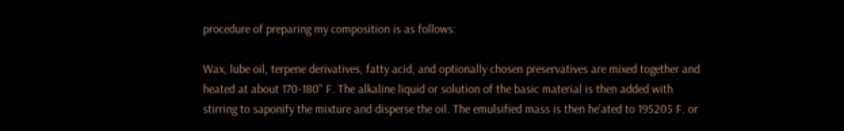procedure of preparing my composition is as follows:

Wax, lube oil, terpene derivatives, fatty acid, and optionally chosen preservatives are mixed together and heated at about 170-180" F. The alkaline liquid or solution of the basic material is then added with stirring to saponify the mixture and disperse the oil. The emulsified mass is then he'ated to 195205 F. or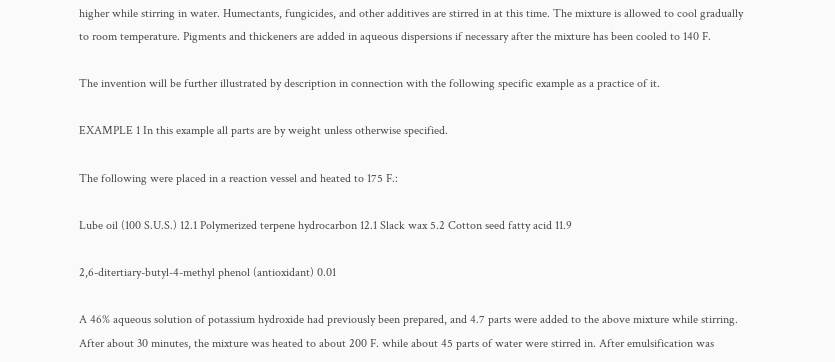higher while stirring in water. Humectants, fungicides, and other additives are stirred in at this time. The mixture is allowed to cool gradually to room temperature. Pigments and thickeners are added in aqueous dispersions if necessary after the mixture has been cooled to 140 F.

The invention will be further illustrated by description in connection with the following specific example as a practice of it.

EXAMPLE 1 In this example all parts are by weight unless otherwise specified.

The following were placed in a reaction vessel and heated to 175 F.:

Lube oil (100 S.U.S.) 12.1 Polymerized terpene hydrocarbon 12.1 Slack wax 5.2 Cotton seed fatty acid 11.9

2,6-ditertiary-butyl-4-methyl phenol (antioxidant) 0.01

A 46% aqueous solution of potassium hydroxide had previously been prepared, and 4.7 parts were added to the above mixture while stirring. After about 30 minutes, the mixture was heated to about 200 F. while about 45 parts of water were stirred in. After emulsification was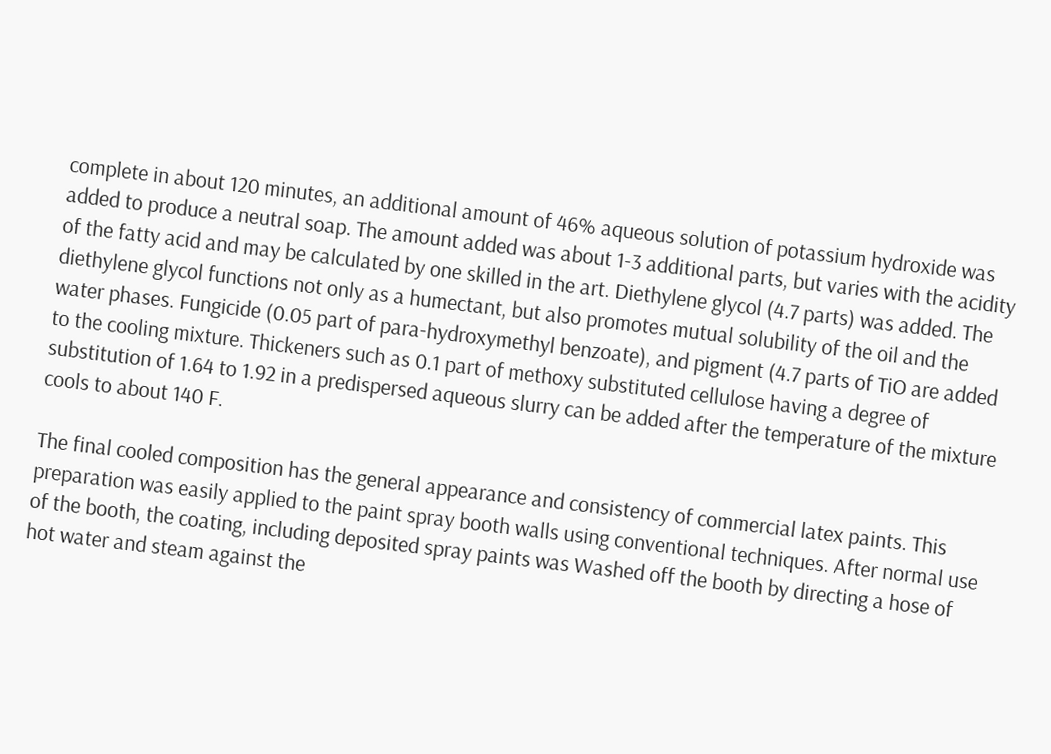complete in about 120 minutes, an additional amount of 46% aqueous solution of potassium hydroxide was added to produce a neutral soap. The amount added was about 1-3 additional parts, but varies with the acidity of the fatty acid and may be calculated by one skilled in the art. Diethylene glycol (4.7 parts) was added. The diethylene glycol functions not only as a humectant, but also promotes mutual solubility of the oil and the water phases. Fungicide (0.05 part of para-hydroxymethyl benzoate), and pigment (4.7 parts of TiO are added to the cooling mixture. Thickeners such as 0.1 part of methoxy substituted cellulose having a degree of substitution of 1.64 to 1.92 in a predispersed aqueous slurry can be added after the temperature of the mixture cools to about 140 F.

The final cooled composition has the general appearance and consistency of commercial latex paints. This preparation was easily applied to the paint spray booth walls using conventional techniques. After normal use of the booth, the coating, including deposited spray paints was Washed off the booth by directing a hose of hot water and steam against the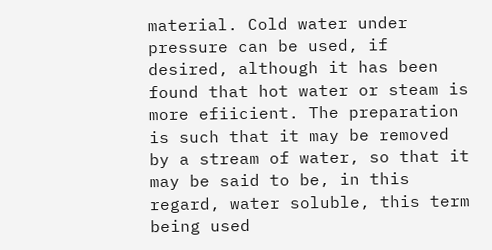material. Cold water under pressure can be used, if desired, although it has been found that hot water or steam is more efiicient. The preparation is such that it may be removed by a stream of water, so that it may be said to be, in this regard, water soluble, this term being used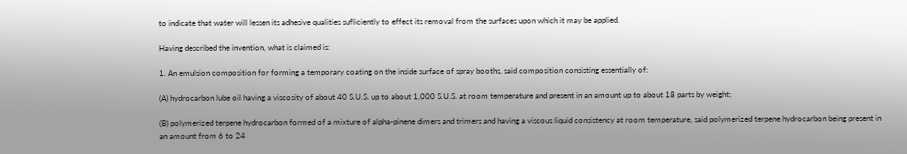to indicate that water will lessen its adhesive qualities sufliciently to effect its removal from the surfaces upon which it may be applied.

Having described the invention, what is claimed is:

1. An emulsion composition for forming a temporary coating on the inside surface of spray booths, said composition consisting essentially of:

(A) hydrocarbon lube oil having a viscosity of about 40 S.U.S. up to about 1,000 S.U.S. at room temperature and present in an amount up to about 18 parts by weight;

(B) polymerized terpene hydrocarbon formed of a mixture of alpha-pinene dimers and trimers and having a viscous liquid consistency at room temperature, said polymerized terpene hydrocarbon being present in an amount from 6 to 24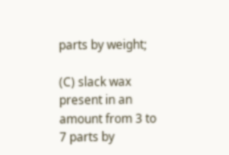parts by weight;

(C) slack wax present in an amount from 3 to 7 parts by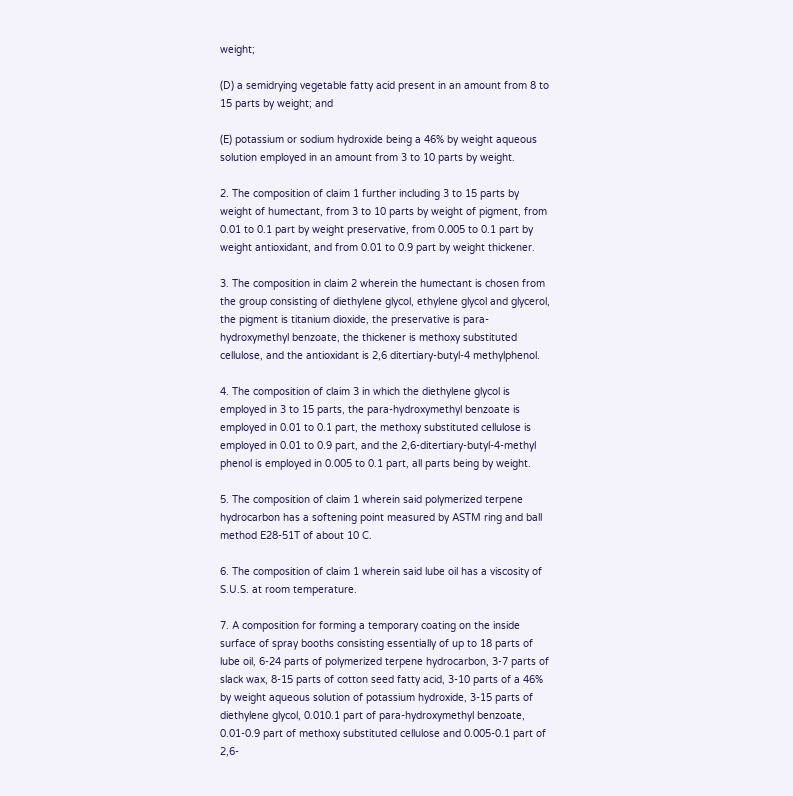weight;

(D) a semidrying vegetable fatty acid present in an amount from 8 to 15 parts by weight; and

(E) potassium or sodium hydroxide being a 46% by weight aqueous solution employed in an amount from 3 to 10 parts by weight.

2. The composition of claim 1 further including 3 to 15 parts by weight of humectant, from 3 to 10 parts by weight of pigment, from 0.01 to 0.1 part by weight preservative, from 0.005 to 0.1 part by weight antioxidant, and from 0.01 to 0.9 part by weight thickener.

3. The composition in claim 2 wherein the humectant is chosen from the group consisting of diethylene glycol, ethylene glycol and glycerol, the pigment is titanium dioxide, the preservative is para-hydroxymethyl benzoate, the thickener is methoxy substituted cellulose, and the antioxidant is 2,6 ditertiary-butyl-4 methylphenol.

4. The composition of claim 3 in which the diethylene glycol is employed in 3 to 15 parts, the para-hydroxymethyl benzoate is employed in 0.01 to 0.1 part, the methoxy substituted cellulose is employed in 0.01 to 0.9 part, and the 2,6-ditertiary-butyl-4-methyl phenol is employed in 0.005 to 0.1 part, all parts being by weight.

5. The composition of claim 1 wherein said polymerized terpene hydrocarbon has a softening point measured by ASTM ring and ball method E28-51T of about 10 C.

6. The composition of claim 1 wherein said lube oil has a viscosity of S.U.S. at room temperature.

7. A composition for forming a temporary coating on the inside surface of spray booths consisting essentially of up to 18 parts of lube oil, 6-24 parts of polymerized terpene hydrocarbon, 3-7 parts of slack wax, 8-15 parts of cotton seed fatty acid, 3-10 parts of a 46% by weight aqueous solution of potassium hydroxide, 3-15 parts of diethylene glycol, 0.010.1 part of para-hydroxymethyl benzoate, 0.01-0.9 part of methoxy substituted cellulose and 0.005-0.1 part of 2,6-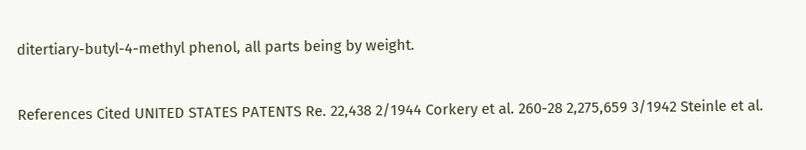ditertiary-butyl-4-methyl phenol, all parts being by weight.

References Cited UNITED STATES PATENTS Re. 22,438 2/1944 Corkery et al. 260-28 2,275,659 3/1942 Steinle et al.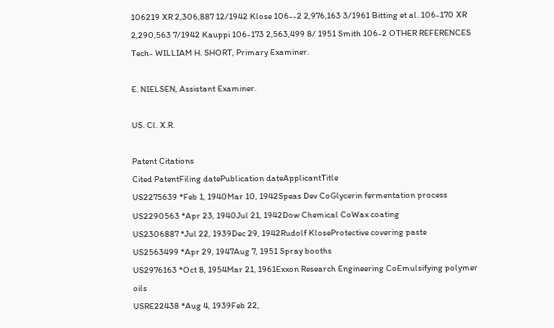106219 XR 2,306,887 12/1942 Klose 106--2 2,976,163 3/1961 Bitting et al. 106-170 XR 2,290,563 7/1942 Kauppi 106-173 2,563,499 8/ 1951 Smith 106-2 OTHER REFERENCES Tech- WILLIAM H. SHORT, Primary Examiner.

E. NIELSEN, Assistant Examiner.

US. Cl. X.R.

Patent Citations
Cited PatentFiling datePublication dateApplicantTitle
US2275639 *Feb 1, 1940Mar 10, 1942Speas Dev CoGlycerin fermentation process
US2290563 *Apr 23, 1940Jul 21, 1942Dow Chemical CoWax coating
US2306887 *Jul 22, 1939Dec 29, 1942Rudolf KloseProtective covering paste
US2563499 *Apr 29, 1947Aug 7, 1951 Spray booths
US2976163 *Oct 8, 1954Mar 21, 1961Exxon Research Engineering CoEmulsifying polymer oils
USRE22438 *Aug 4, 1939Feb 22,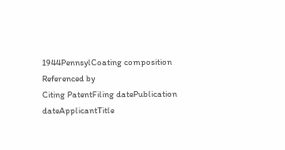1944PennsylCoating composition
Referenced by
Citing PatentFiling datePublication dateApplicantTitle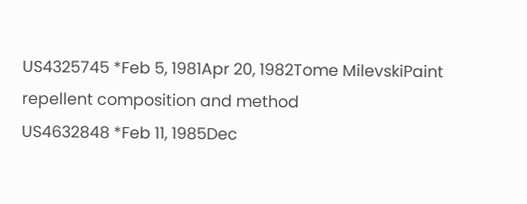US4325745 *Feb 5, 1981Apr 20, 1982Tome MilevskiPaint repellent composition and method
US4632848 *Feb 11, 1985Dec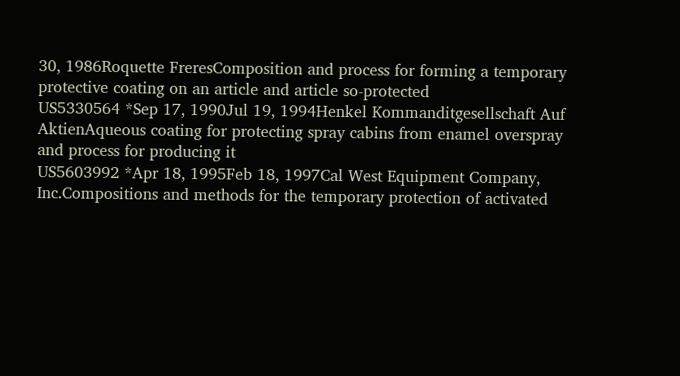30, 1986Roquette FreresComposition and process for forming a temporary protective coating on an article and article so-protected
US5330564 *Sep 17, 1990Jul 19, 1994Henkel Kommanditgesellschaft Auf AktienAqueous coating for protecting spray cabins from enamel overspray and process for producing it
US5603992 *Apr 18, 1995Feb 18, 1997Cal West Equipment Company, Inc.Compositions and methods for the temporary protection of activated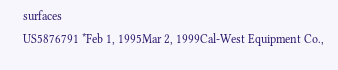surfaces
US5876791 *Feb 1, 1995Mar 2, 1999Cal-West Equipment Co.,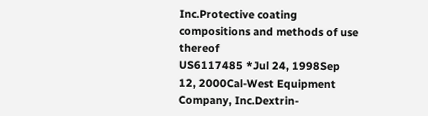Inc.Protective coating compositions and methods of use thereof
US6117485 *Jul 24, 1998Sep 12, 2000Cal-West Equipment Company, Inc.Dextrin-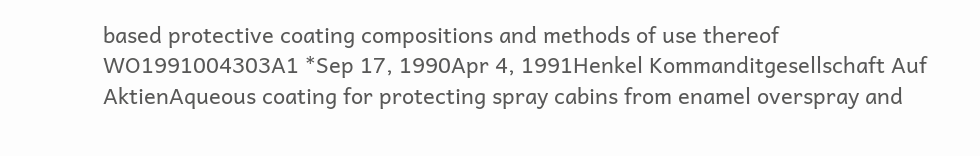based protective coating compositions and methods of use thereof
WO1991004303A1 *Sep 17, 1990Apr 4, 1991Henkel Kommanditgesellschaft Auf AktienAqueous coating for protecting spray cabins from enamel overspray and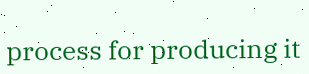process for producing it